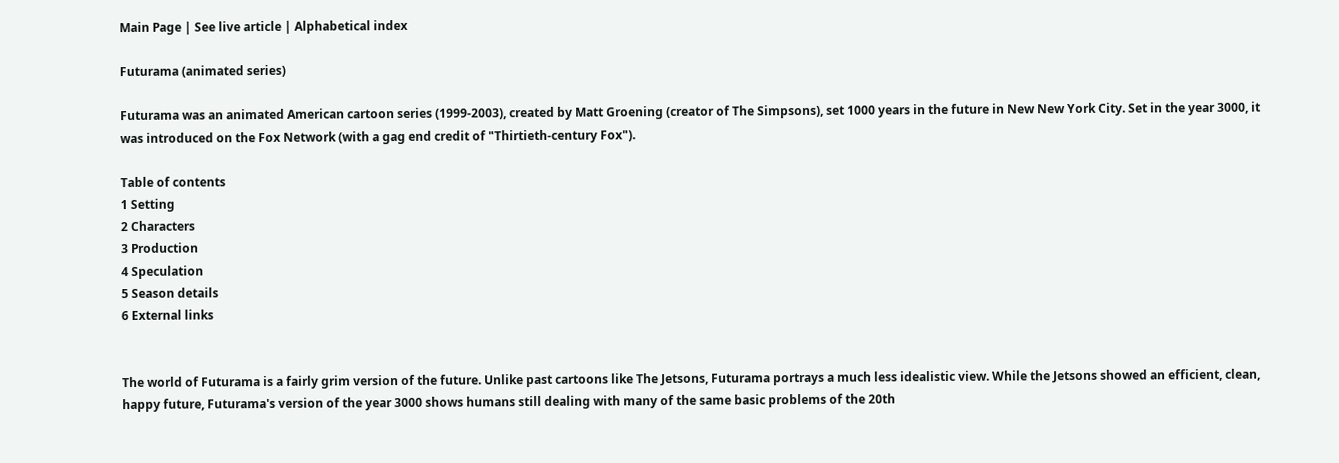Main Page | See live article | Alphabetical index

Futurama (animated series)

Futurama was an animated American cartoon series (1999-2003), created by Matt Groening (creator of The Simpsons), set 1000 years in the future in New New York City. Set in the year 3000, it was introduced on the Fox Network (with a gag end credit of "Thirtieth-century Fox").

Table of contents
1 Setting
2 Characters
3 Production
4 Speculation
5 Season details
6 External links


The world of Futurama is a fairly grim version of the future. Unlike past cartoons like The Jetsons, Futurama portrays a much less idealistic view. While the Jetsons showed an efficient, clean, happy future, Futurama's version of the year 3000 shows humans still dealing with many of the same basic problems of the 20th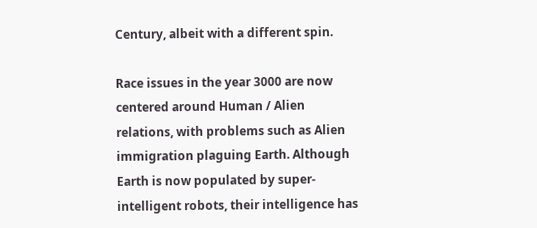Century, albeit with a different spin.

Race issues in the year 3000 are now centered around Human / Alien relations, with problems such as Alien immigration plaguing Earth. Although Earth is now populated by super-intelligent robots, their intelligence has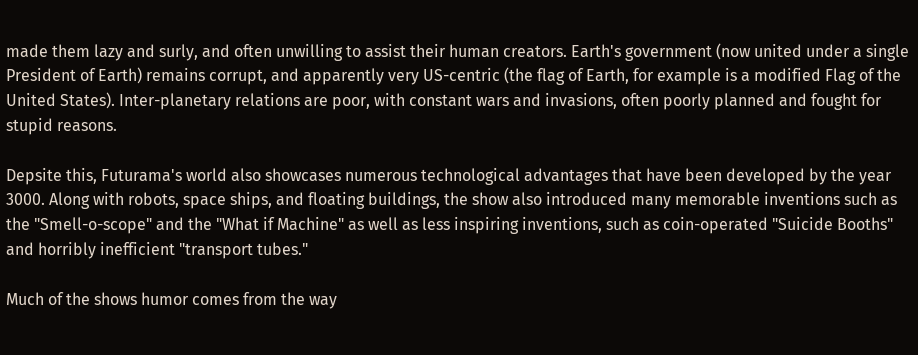made them lazy and surly, and often unwilling to assist their human creators. Earth's government (now united under a single President of Earth) remains corrupt, and apparently very US-centric (the flag of Earth, for example is a modified Flag of the United States). Inter-planetary relations are poor, with constant wars and invasions, often poorly planned and fought for stupid reasons.

Depsite this, Futurama's world also showcases numerous technological advantages that have been developed by the year 3000. Along with robots, space ships, and floating buildings, the show also introduced many memorable inventions such as the "Smell-o-scope" and the "What if Machine" as well as less inspiring inventions, such as coin-operated "Suicide Booths" and horribly inefficient "transport tubes."

Much of the shows humor comes from the way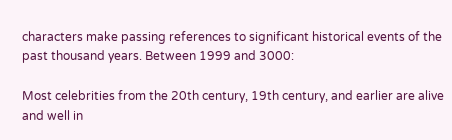characters make passing references to significant historical events of the past thousand years. Between 1999 and 3000:

Most celebrities from the 20th century, 19th century, and earlier are alive and well in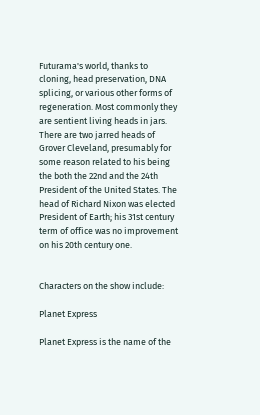Futurama's world, thanks to cloning, head preservation, DNA splicing, or various other forms of regeneration. Most commonly they are sentient living heads in jars. There are two jarred heads of Grover Cleveland, presumably for some reason related to his being the both the 22nd and the 24th President of the United States. The head of Richard Nixon was elected President of Earth; his 31st century term of office was no improvement on his 20th century one.


Characters on the show include:

Planet Express

Planet Express is the name of the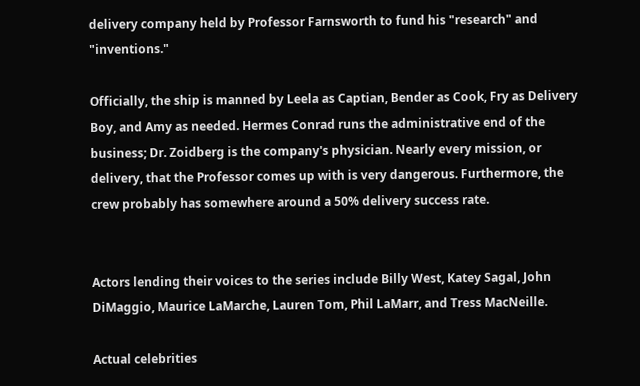delivery company held by Professor Farnsworth to fund his "research" and "inventions."

Officially, the ship is manned by Leela as Captian, Bender as Cook, Fry as Delivery Boy, and Amy as needed. Hermes Conrad runs the administrative end of the business; Dr. Zoidberg is the company's physician. Nearly every mission, or delivery, that the Professor comes up with is very dangerous. Furthermore, the crew probably has somewhere around a 50% delivery success rate.


Actors lending their voices to the series include Billy West, Katey Sagal, John DiMaggio, Maurice LaMarche, Lauren Tom, Phil LaMarr, and Tress MacNeille.

Actual celebrities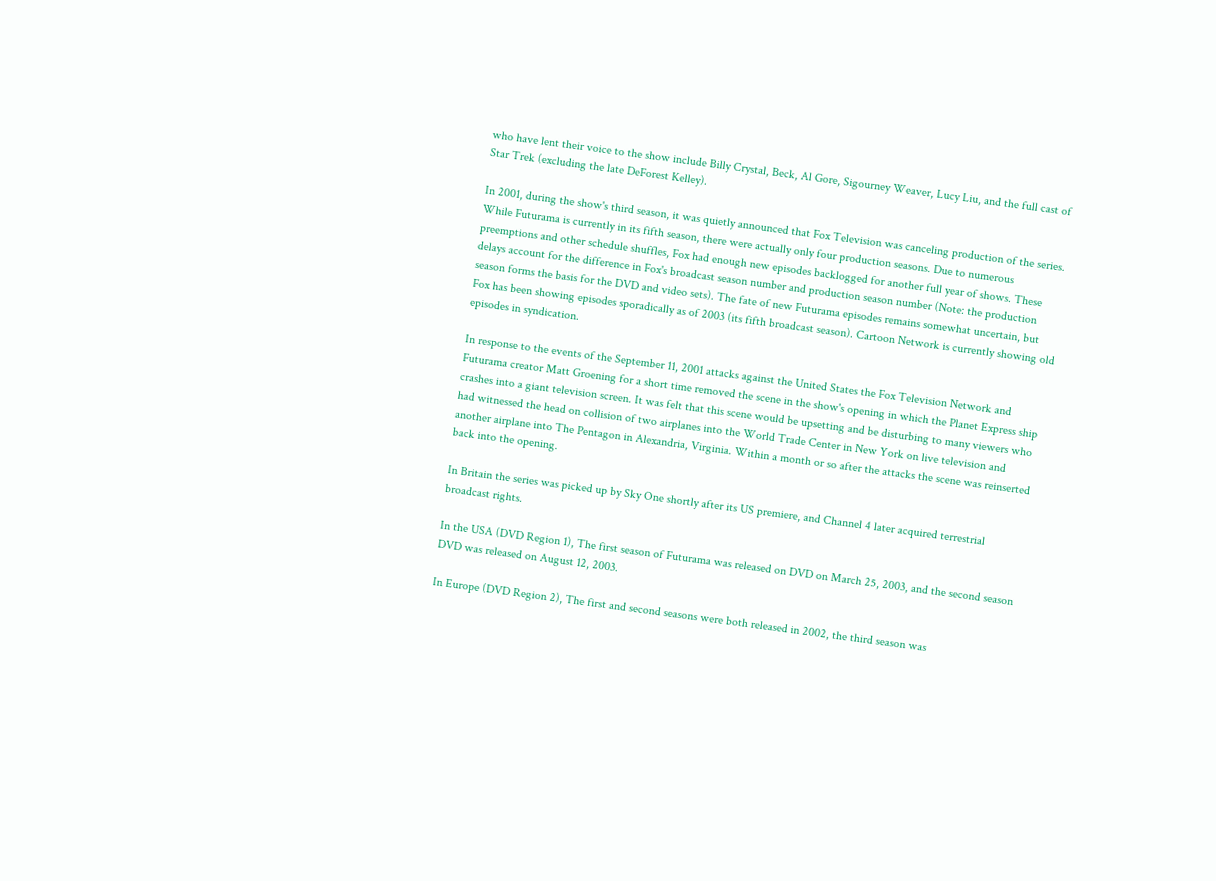who have lent their voice to the show include Billy Crystal, Beck, Al Gore, Sigourney Weaver, Lucy Liu, and the full cast of Star Trek (excluding the late DeForest Kelley).

In 2001, during the show's third season, it was quietly announced that Fox Television was canceling production of the series. While Futurama is currently in its fifth season, there were actually only four production seasons. Due to numerous preemptions and other schedule shuffles, Fox had enough new episodes backlogged for another full year of shows. These delays account for the difference in Fox's broadcast season number and production season number (Note: the production season forms the basis for the DVD and video sets). The fate of new Futurama episodes remains somewhat uncertain, but Fox has been showing episodes sporadically as of 2003 (its fifth broadcast season). Cartoon Network is currently showing old episodes in syndication.

In response to the events of the September 11, 2001 attacks against the United States the Fox Television Network and Futurama creator Matt Groening for a short time removed the scene in the show's opening in which the Planet Express ship crashes into a giant television screen. It was felt that this scene would be upsetting and be disturbing to many viewers who had witnessed the head on collision of two airplanes into the World Trade Center in New York on live television and another airplane into The Pentagon in Alexandria, Virginia. Within a month or so after the attacks the scene was reinserted back into the opening.

In Britain the series was picked up by Sky One shortly after its US premiere, and Channel 4 later acquired terrestrial broadcast rights.

In the USA (DVD Region 1), The first season of Futurama was released on DVD on March 25, 2003, and the second season DVD was released on August 12, 2003.

In Europe (DVD Region 2), The first and second seasons were both released in 2002, the third season was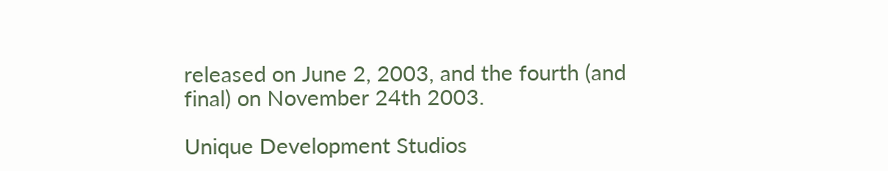released on June 2, 2003, and the fourth (and final) on November 24th 2003.

Unique Development Studios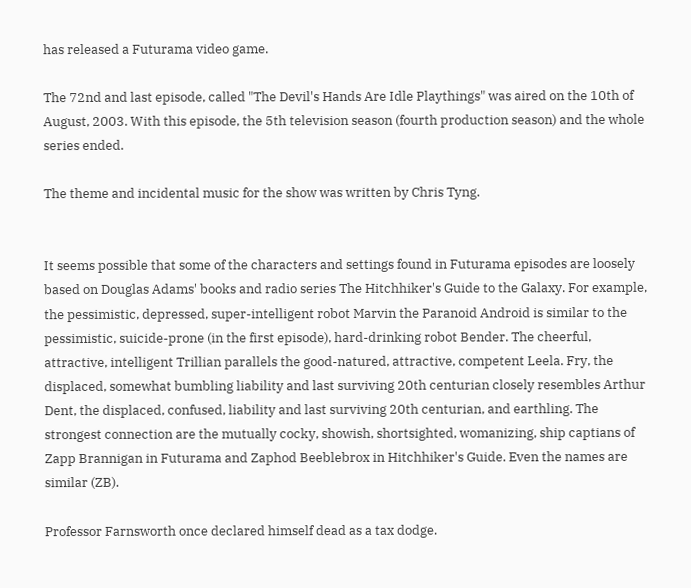has released a Futurama video game.

The 72nd and last episode, called "The Devil's Hands Are Idle Playthings" was aired on the 10th of August, 2003. With this episode, the 5th television season (fourth production season) and the whole series ended.

The theme and incidental music for the show was written by Chris Tyng.


It seems possible that some of the characters and settings found in Futurama episodes are loosely based on Douglas Adams' books and radio series The Hitchhiker's Guide to the Galaxy. For example, the pessimistic, depressed, super-intelligent robot Marvin the Paranoid Android is similar to the pessimistic, suicide-prone (in the first episode), hard-drinking robot Bender. The cheerful, attractive, intelligent Trillian parallels the good-natured, attractive, competent Leela. Fry, the displaced, somewhat bumbling liability and last surviving 20th centurian closely resembles Arthur Dent, the displaced, confused, liability and last surviving 20th centurian, and earthling. The strongest connection are the mutually cocky, showish, shortsighted, womanizing, ship captians of Zapp Brannigan in Futurama and Zaphod Beeblebrox in Hitchhiker's Guide. Even the names are similar (ZB).

Professor Farnsworth once declared himself dead as a tax dodge.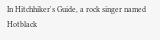In Hitchhiker's Guide, a rock singer named Hotblack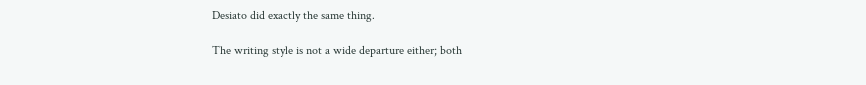Desiato did exactly the same thing.

The writing style is not a wide departure either; both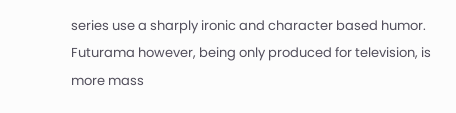series use a sharply ironic and character based humor. Futurama however, being only produced for television, is more mass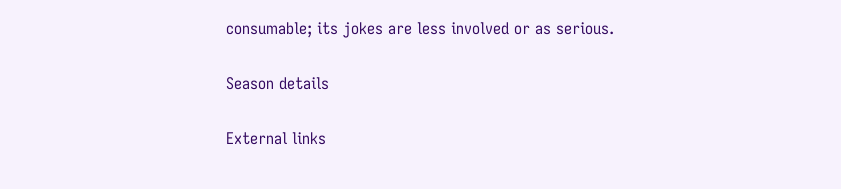consumable; its jokes are less involved or as serious.

Season details

External links